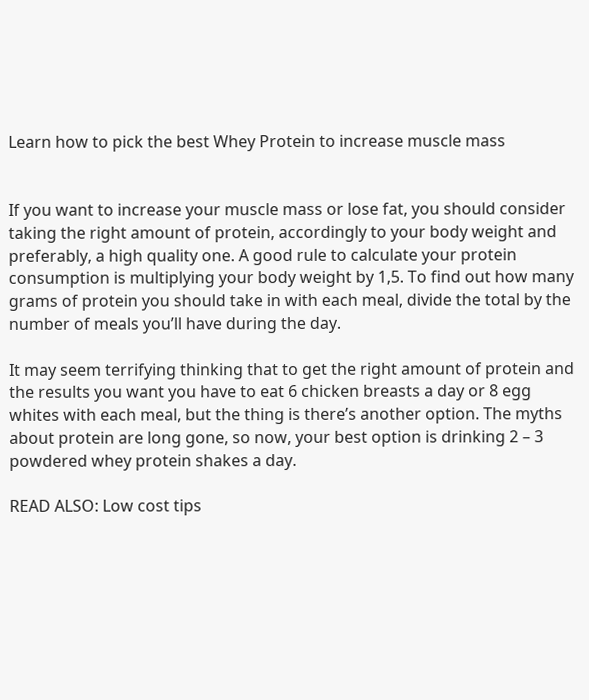Learn how to pick the best Whey Protein to increase muscle mass


If you want to increase your muscle mass or lose fat, you should consider taking the right amount of protein, accordingly to your body weight and preferably, a high quality one. A good rule to calculate your protein consumption is multiplying your body weight by 1,5. To find out how many grams of protein you should take in with each meal, divide the total by the number of meals you’ll have during the day.

It may seem terrifying thinking that to get the right amount of protein and the results you want you have to eat 6 chicken breasts a day or 8 egg whites with each meal, but the thing is there’s another option. The myths about protein are long gone, so now, your best option is drinking 2 – 3 powdered whey protein shakes a day.

READ ALSO: Low cost tips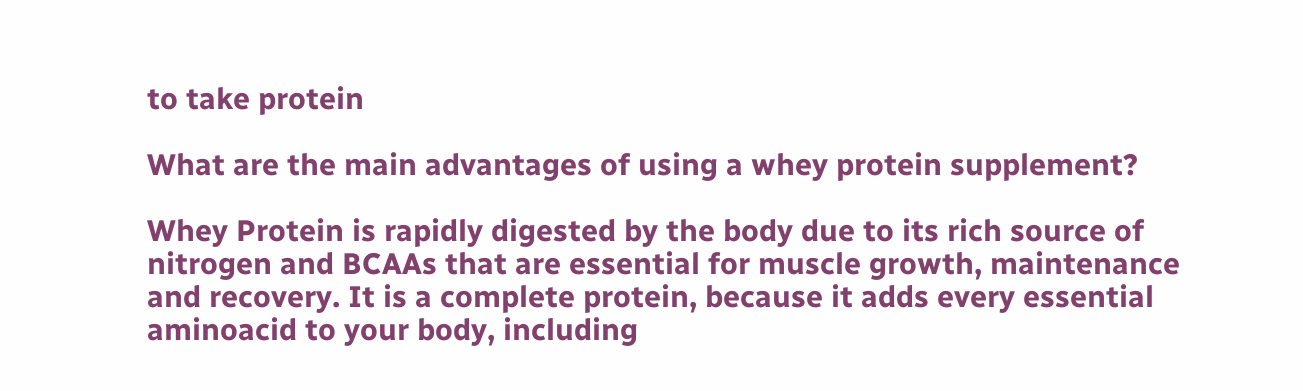to take protein

What are the main advantages of using a whey protein supplement?

Whey Protein is rapidly digested by the body due to its rich source of nitrogen and BCAAs that are essential for muscle growth, maintenance and recovery. It is a complete protein, because it adds every essential aminoacid to your body, including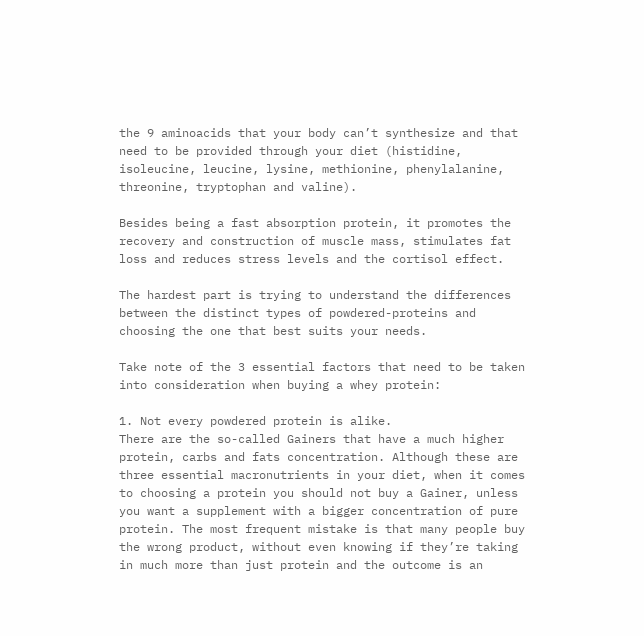the 9 aminoacids that your body can’t synthesize and that need to be provided through your diet (histidine, isoleucine, leucine, lysine, methionine, phenylalanine, threonine, tryptophan and valine).

Besides being a fast absorption protein, it promotes the recovery and construction of muscle mass, stimulates fat loss and reduces stress levels and the cortisol effect.

The hardest part is trying to understand the differences between the distinct types of powdered-proteins and choosing the one that best suits your needs.

Take note of the 3 essential factors that need to be taken into consideration when buying a whey protein:

1. Not every powdered protein is alike.
There are the so-called Gainers that have a much higher protein, carbs and fats concentration. Although these are three essential macronutrients in your diet, when it comes to choosing a protein you should not buy a Gainer, unless you want a supplement with a bigger concentration of pure protein. The most frequent mistake is that many people buy the wrong product, without even knowing if they’re taking in much more than just protein and the outcome is an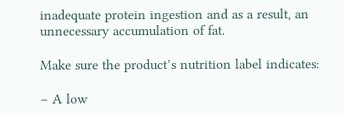inadequate protein ingestion and as a result, an unnecessary accumulation of fat.

Make sure the product’s nutrition label indicates:

– A low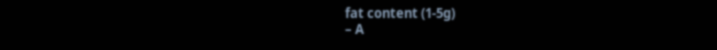fat content (1-5g)
– A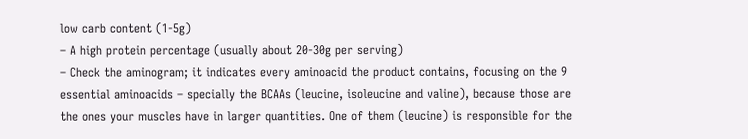low carb content (1-5g)
– A high protein percentage (usually about 20-30g per serving)
– Check the aminogram; it indicates every aminoacid the product contains, focusing on the 9 essential aminoacids – specially the BCAAs (leucine, isoleucine and valine), because those are the ones your muscles have in larger quantities. One of them (leucine) is responsible for the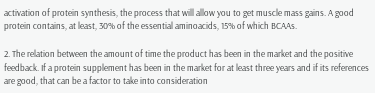activation of protein synthesis, the process that will allow you to get muscle mass gains. A good protein contains, at least, 30% of the essential aminoacids, 15% of which BCAAs.

2. The relation between the amount of time the product has been in the market and the positive feedback. If a protein supplement has been in the market for at least three years and if its references are good, that can be a factor to take into consideration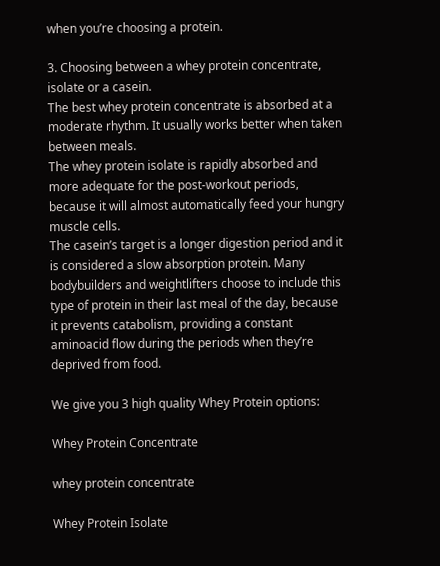when you’re choosing a protein.

3. Choosing between a whey protein concentrate, isolate or a casein.
The best whey protein concentrate is absorbed at a moderate rhythm. It usually works better when taken between meals.
The whey protein isolate is rapidly absorbed and more adequate for the post-workout periods, because it will almost automatically feed your hungry muscle cells.
The casein’s target is a longer digestion period and it is considered a slow absorption protein. Many bodybuilders and weightlifters choose to include this type of protein in their last meal of the day, because it prevents catabolism, providing a constant aminoacid flow during the periods when they’re deprived from food.

We give you 3 high quality Whey Protein options:

Whey Protein Concentrate

whey protein concentrate

Whey Protein Isolate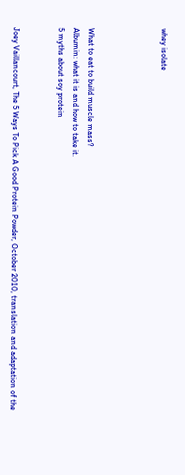whey isolate




What to eat to build muscle mass?
Albumin: what it is and how to take it.
5 myths about soy protein


Joey Vaillancourt, The 5 Ways To Pick A Good Protein Powder, October 2010, translation and adaptation of the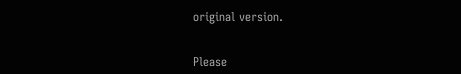original version.


Please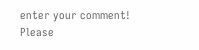enter your comment!
Please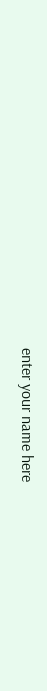enter your name here